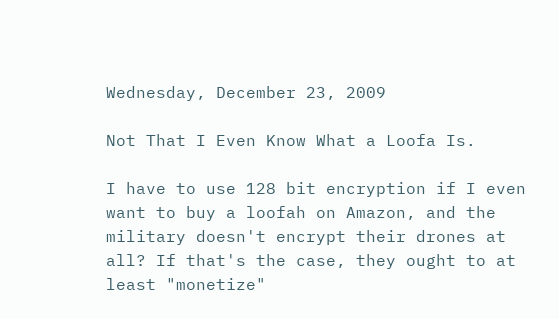Wednesday, December 23, 2009

Not That I Even Know What a Loofa Is.

I have to use 128 bit encryption if I even want to buy a loofah on Amazon, and the military doesn't encrypt their drones at all? If that's the case, they ought to at least "monetize"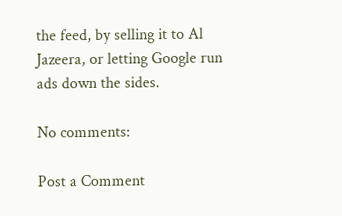the feed, by selling it to Al Jazeera, or letting Google run ads down the sides.

No comments:

Post a Comment